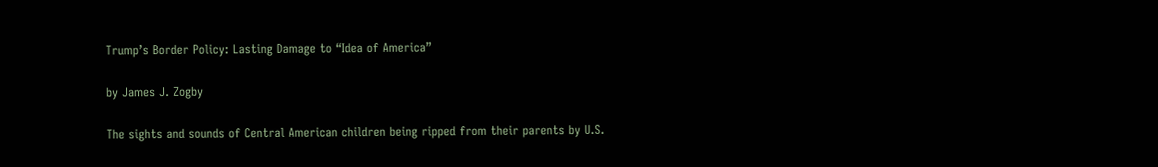Trump’s Border Policy: Lasting Damage to “Idea of America”

by James J. Zogby

The sights and sounds of Central American children being ripped from their parents by U.S.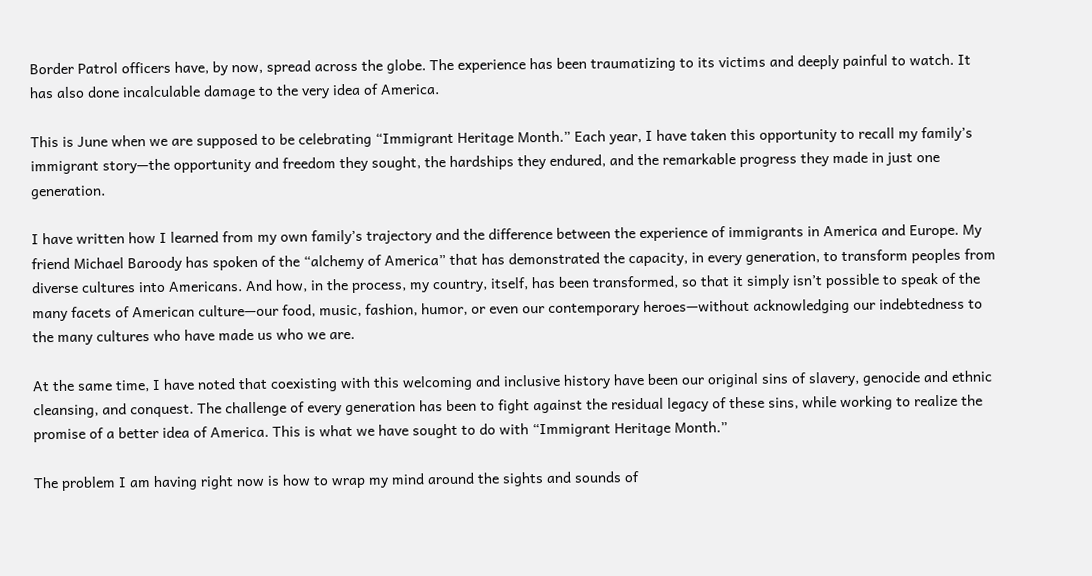Border Patrol officers have, by now, spread across the globe. The experience has been traumatizing to its victims and deeply painful to watch. It has also done incalculable damage to the very idea of America.

This is June when we are supposed to be celebrating “Immigrant Heritage Month.” Each year, I have taken this opportunity to recall my family’s immigrant story—the opportunity and freedom they sought, the hardships they endured, and the remarkable progress they made in just one generation.

I have written how I learned from my own family’s trajectory and the difference between the experience of immigrants in America and Europe. My friend Michael Baroody has spoken of the “alchemy of America” that has demonstrated the capacity, in every generation, to transform peoples from diverse cultures into Americans. And how, in the process, my country, itself, has been transformed, so that it simply isn’t possible to speak of the many facets of American culture—our food, music, fashion, humor, or even our contemporary heroes—without acknowledging our indebtedness to the many cultures who have made us who we are.

At the same time, I have noted that coexisting with this welcoming and inclusive history have been our original sins of slavery, genocide and ethnic cleansing, and conquest. The challenge of every generation has been to fight against the residual legacy of these sins, while working to realize the promise of a better idea of America. This is what we have sought to do with “Immigrant Heritage Month.”

The problem I am having right now is how to wrap my mind around the sights and sounds of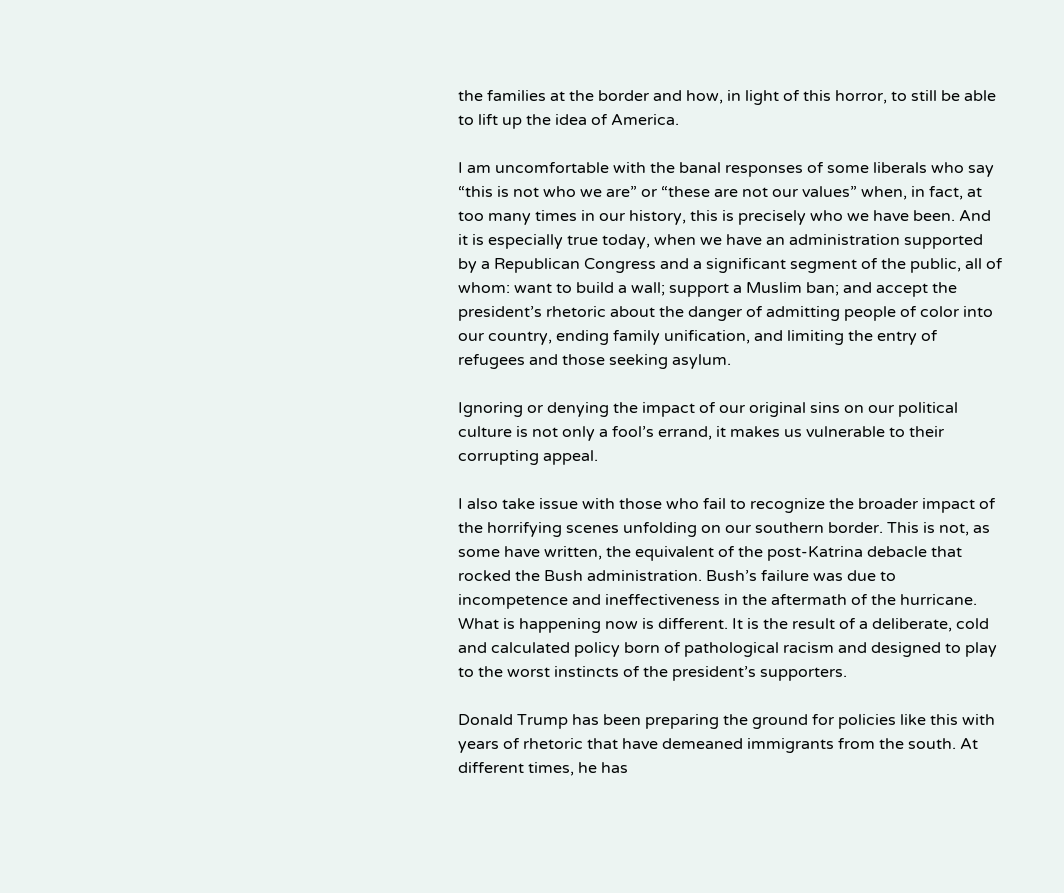the families at the border and how, in light of this horror, to still be able to lift up the idea of America.

I am uncomfortable with the banal responses of some liberals who say “this is not who we are” or “these are not our values” when, in fact, at too many times in our history, this is precisely who we have been. And it is especially true today, when we have an administration supported by a Republican Congress and a significant segment of the public, all of whom: want to build a wall; support a Muslim ban; and accept the president’s rhetoric about the danger of admitting people of color into our country, ending family unification, and limiting the entry of refugees and those seeking asylum.

Ignoring or denying the impact of our original sins on our political culture is not only a fool’s errand, it makes us vulnerable to their corrupting appeal.

I also take issue with those who fail to recognize the broader impact of the horrifying scenes unfolding on our southern border. This is not, as some have written, the equivalent of the post-Katrina debacle that rocked the Bush administration. Bush’s failure was due to incompetence and ineffectiveness in the aftermath of the hurricane. What is happening now is different. It is the result of a deliberate, cold and calculated policy born of pathological racism and designed to play to the worst instincts of the president’s supporters.

Donald Trump has been preparing the ground for policies like this with years of rhetoric that have demeaned immigrants from the south. At different times, he has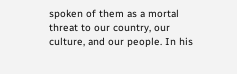spoken of them as a mortal threat to our country, our culture, and our people. In his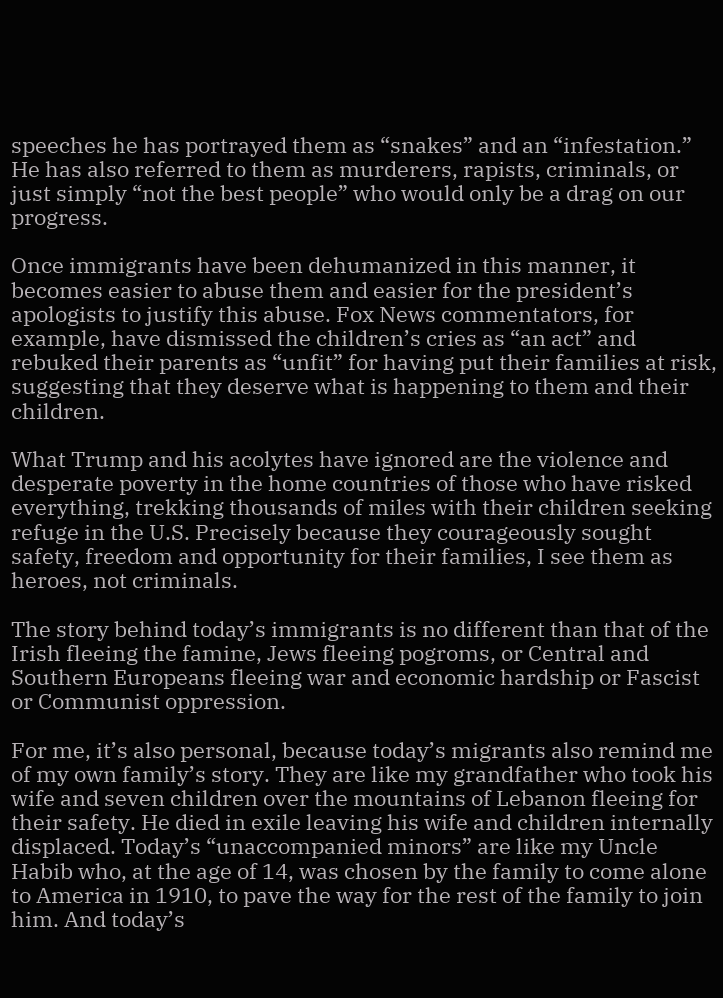speeches he has portrayed them as “snakes” and an “infestation.” He has also referred to them as murderers, rapists, criminals, or just simply “not the best people” who would only be a drag on our progress.

Once immigrants have been dehumanized in this manner, it becomes easier to abuse them and easier for the president’s apologists to justify this abuse. Fox News commentators, for example, have dismissed the children’s cries as “an act” and rebuked their parents as “unfit” for having put their families at risk, suggesting that they deserve what is happening to them and their children.

What Trump and his acolytes have ignored are the violence and desperate poverty in the home countries of those who have risked everything, trekking thousands of miles with their children seeking refuge in the U.S. Precisely because they courageously sought safety, freedom and opportunity for their families, I see them as heroes, not criminals.

The story behind today’s immigrants is no different than that of the Irish fleeing the famine, Jews fleeing pogroms, or Central and Southern Europeans fleeing war and economic hardship or Fascist or Communist oppression.

For me, it’s also personal, because today’s migrants also remind me of my own family’s story. They are like my grandfather who took his wife and seven children over the mountains of Lebanon fleeing for their safety. He died in exile leaving his wife and children internally displaced. Today’s “unaccompanied minors” are like my Uncle Habib who, at the age of 14, was chosen by the family to come alone to America in 1910, to pave the way for the rest of the family to join him. And today’s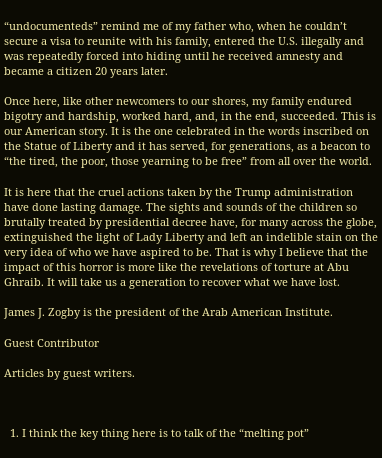“undocumenteds” remind me of my father who, when he couldn’t secure a visa to reunite with his family, entered the U.S. illegally and was repeatedly forced into hiding until he received amnesty and became a citizen 20 years later.

Once here, like other newcomers to our shores, my family endured bigotry and hardship, worked hard, and, in the end, succeeded. This is our American story. It is the one celebrated in the words inscribed on the Statue of Liberty and it has served, for generations, as a beacon to “the tired, the poor, those yearning to be free” from all over the world.

It is here that the cruel actions taken by the Trump administration have done lasting damage. The sights and sounds of the children so brutally treated by presidential decree have, for many across the globe, extinguished the light of Lady Liberty and left an indelible stain on the very idea of who we have aspired to be. That is why I believe that the impact of this horror is more like the revelations of torture at Abu Ghraib. It will take us a generation to recover what we have lost.

James J. Zogby is the president of the Arab American Institute.

Guest Contributor

Articles by guest writers.



  1. I think the key thing here is to talk of the “melting pot”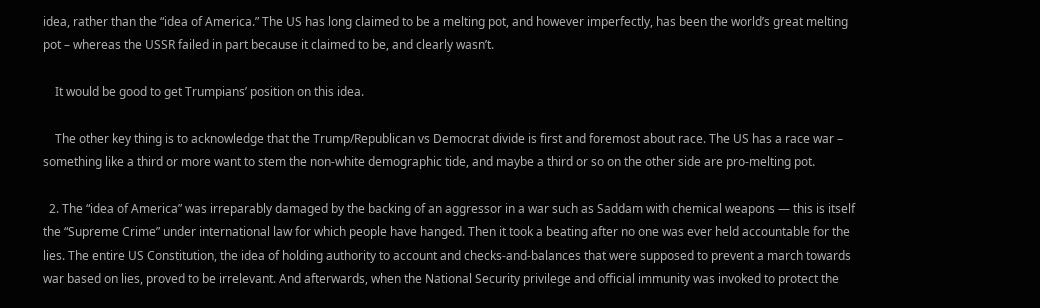idea, rather than the “idea of America.” The US has long claimed to be a melting pot, and however imperfectly, has been the world’s great melting pot – whereas the USSR failed in part because it claimed to be, and clearly wasn’t.

    It would be good to get Trumpians’ position on this idea.

    The other key thing is to acknowledge that the Trump/Republican vs Democrat divide is first and foremost about race. The US has a race war – something like a third or more want to stem the non-white demographic tide, and maybe a third or so on the other side are pro-melting pot.

  2. The “idea of America” was irreparably damaged by the backing of an aggressor in a war such as Saddam with chemical weapons — this is itself the “Supreme Crime” under international law for which people have hanged. Then it took a beating after no one was ever held accountable for the lies. The entire US Constitution, the idea of holding authority to account and checks-and-balances that were supposed to prevent a march towards war based on lies, proved to be irrelevant. And afterwards, when the National Security privilege and official immunity was invoked to protect the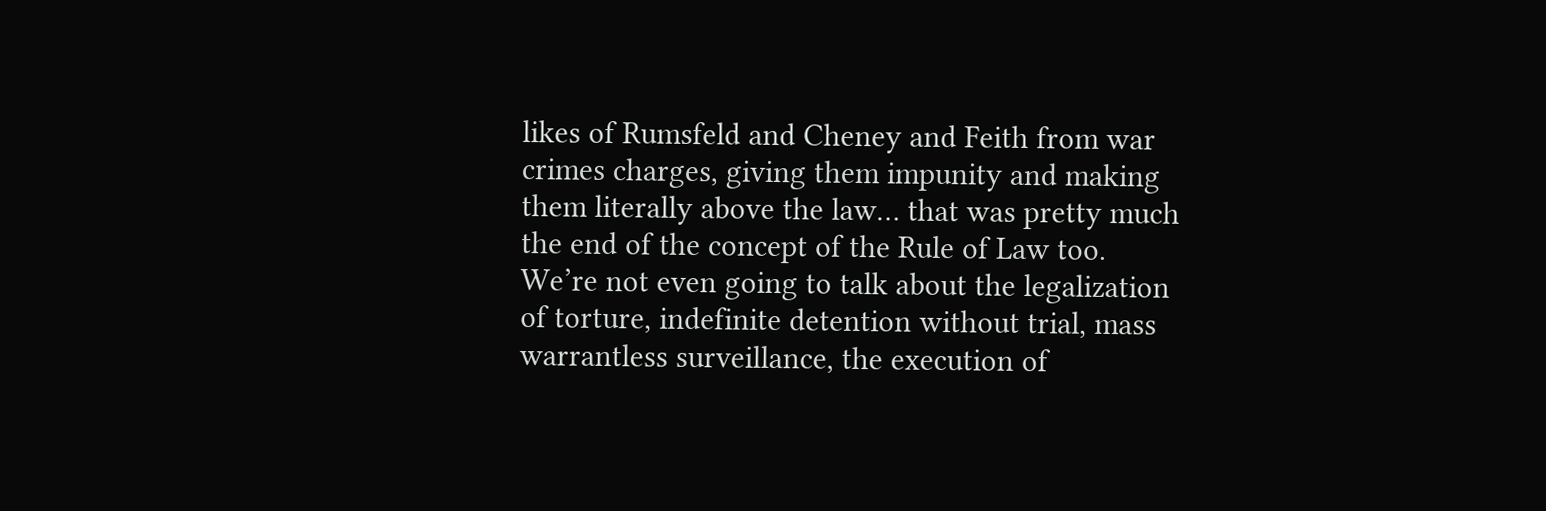likes of Rumsfeld and Cheney and Feith from war crimes charges, giving them impunity and making them literally above the law… that was pretty much the end of the concept of the Rule of Law too. We’re not even going to talk about the legalization of torture, indefinite detention without trial, mass warrantless surveillance, the execution of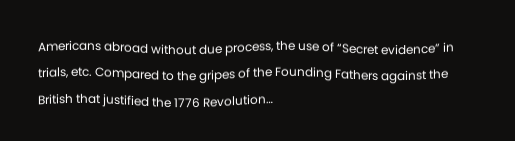Americans abroad without due process, the use of “Secret evidence” in trials, etc. Compared to the gripes of the Founding Fathers against the British that justified the 1776 Revolution…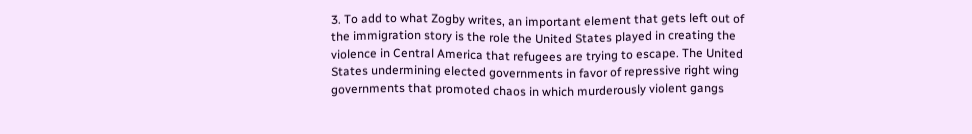3. To add to what Zogby writes, an important element that gets left out of the immigration story is the role the United States played in creating the violence in Central America that refugees are trying to escape. The United States undermining elected governments in favor of repressive right wing governments that promoted chaos in which murderously violent gangs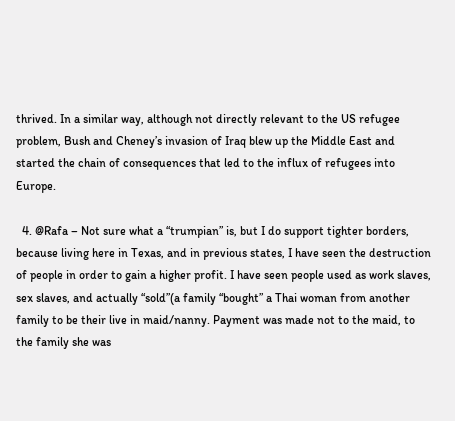thrived. In a similar way, although not directly relevant to the US refugee problem, Bush and Cheney’s invasion of Iraq blew up the Middle East and started the chain of consequences that led to the influx of refugees into Europe.

  4. @Rafa – Not sure what a “trumpian” is, but I do support tighter borders, because living here in Texas, and in previous states, I have seen the destruction of people in order to gain a higher profit. I have seen people used as work slaves, sex slaves, and actually “sold”(a family “bought” a Thai woman from another family to be their live in maid/nanny. Payment was made not to the maid, to the family she was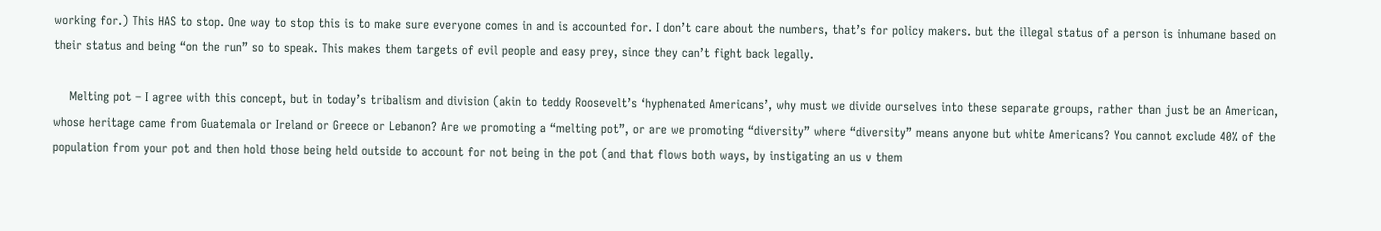working for.) This HAS to stop. One way to stop this is to make sure everyone comes in and is accounted for. I don’t care about the numbers, that’s for policy makers. but the illegal status of a person is inhumane based on their status and being “on the run” so to speak. This makes them targets of evil people and easy prey, since they can’t fight back legally.

    Melting pot – I agree with this concept, but in today’s tribalism and division (akin to teddy Roosevelt’s ‘hyphenated Americans’, why must we divide ourselves into these separate groups, rather than just be an American, whose heritage came from Guatemala or Ireland or Greece or Lebanon? Are we promoting a “melting pot”, or are we promoting “diversity” where “diversity” means anyone but white Americans? You cannot exclude 40% of the population from your pot and then hold those being held outside to account for not being in the pot (and that flows both ways, by instigating an us v them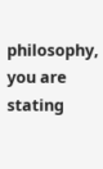philosophy, you are stating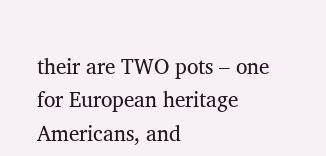their are TWO pots – one for European heritage Americans, and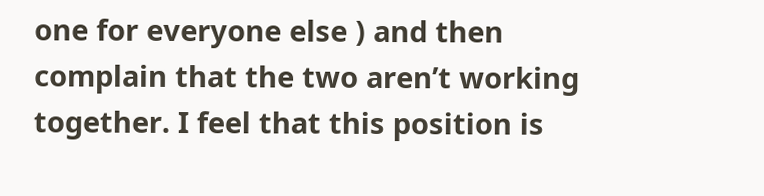one for everyone else ) and then complain that the two aren’t working together. I feel that this position is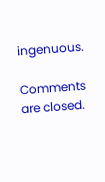ingenuous.

Comments are closed.